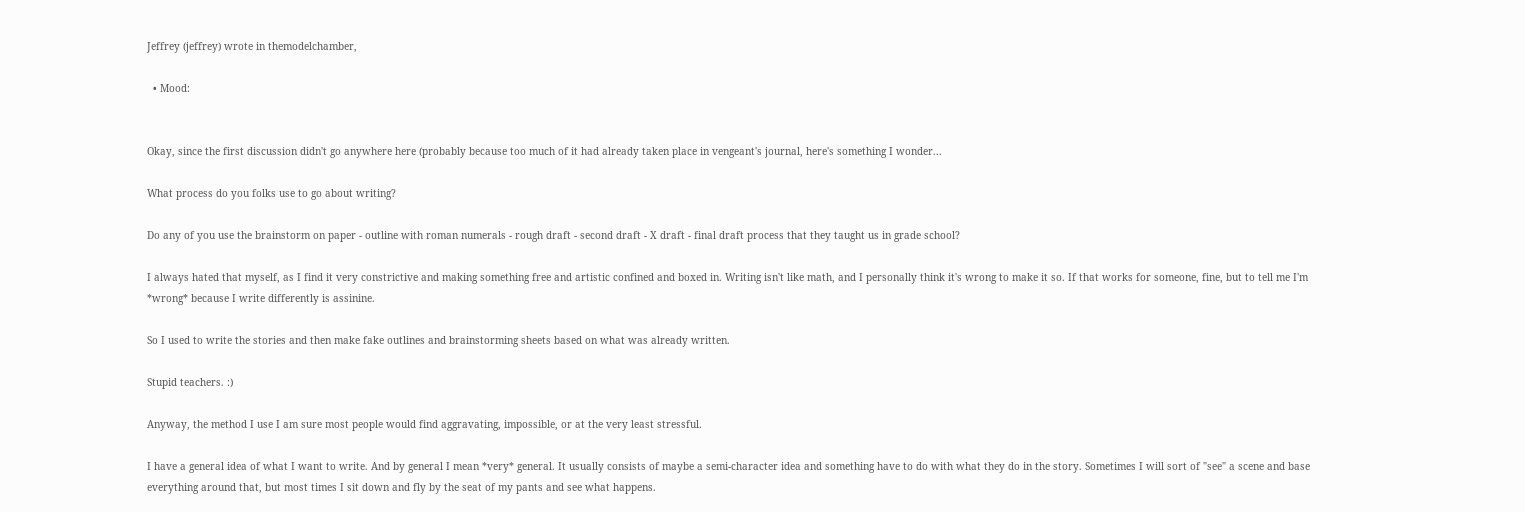Jeffrey (jeffrey) wrote in themodelchamber,

  • Mood:


Okay, since the first discussion didn't go anywhere here (probably because too much of it had already taken place in vengeant's journal, here's something I wonder...

What process do you folks use to go about writing?

Do any of you use the brainstorm on paper - outline with roman numerals - rough draft - second draft - X draft - final draft process that they taught us in grade school?

I always hated that myself, as I find it very constrictive and making something free and artistic confined and boxed in. Writing isn't like math, and I personally think it's wrong to make it so. If that works for someone, fine, but to tell me I'm *wrong* because I write differently is assinine.

So I used to write the stories and then make fake outlines and brainstorming sheets based on what was already written.

Stupid teachers. :)

Anyway, the method I use I am sure most people would find aggravating, impossible, or at the very least stressful.

I have a general idea of what I want to write. And by general I mean *very* general. It usually consists of maybe a semi-character idea and something have to do with what they do in the story. Sometimes I will sort of "see" a scene and base everything around that, but most times I sit down and fly by the seat of my pants and see what happens.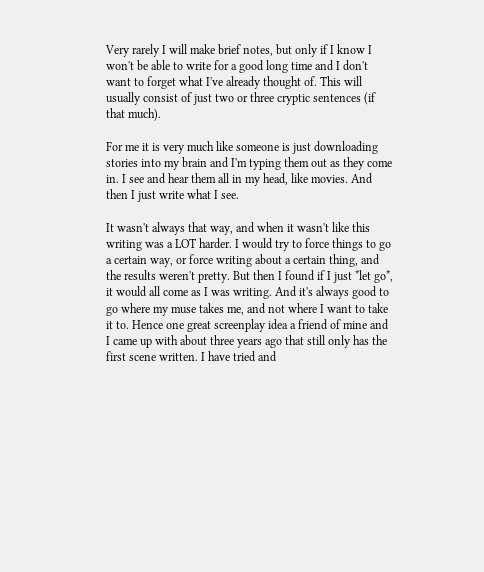Very rarely I will make brief notes, but only if I know I won't be able to write for a good long time and I don't want to forget what I've already thought of. This will usually consist of just two or three cryptic sentences (if that much).

For me it is very much like someone is just downloading stories into my brain and I'm typing them out as they come in. I see and hear them all in my head, like movies. And then I just write what I see.

It wasn't always that way, and when it wasn't like this writing was a LOT harder. I would try to force things to go a certain way, or force writing about a certain thing, and the results weren't pretty. But then I found if I just *let go*, it would all come as I was writing. And it's always good to go where my muse takes me, and not where I want to take it to. Hence one great screenplay idea a friend of mine and I came up with about three years ago that still only has the first scene written. I have tried and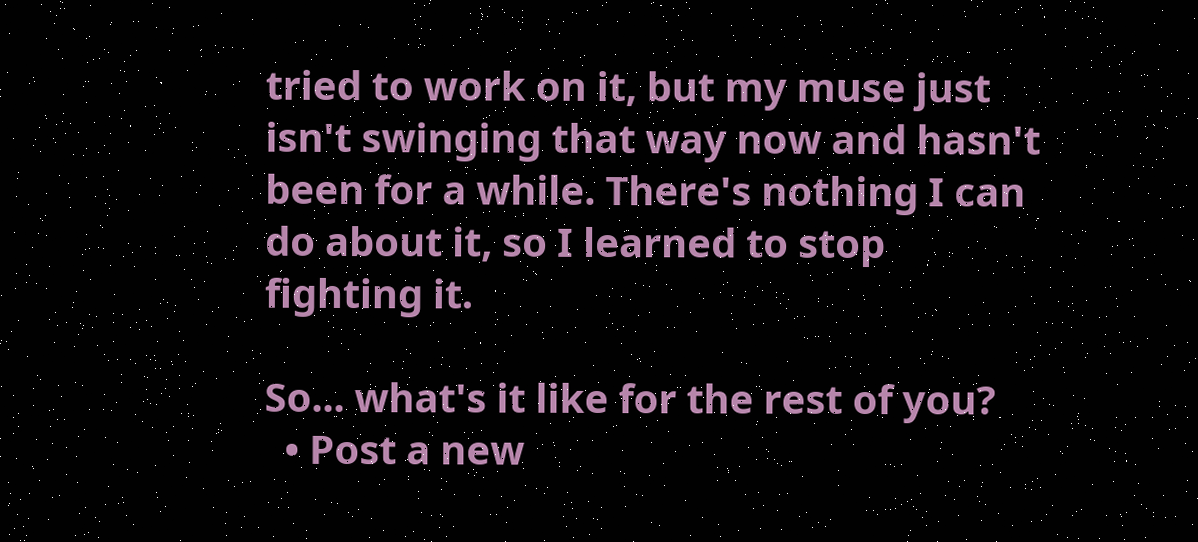tried to work on it, but my muse just isn't swinging that way now and hasn't been for a while. There's nothing I can do about it, so I learned to stop fighting it.

So... what's it like for the rest of you?
  • Post a new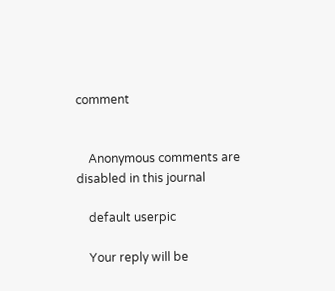comment


    Anonymous comments are disabled in this journal

    default userpic

    Your reply will be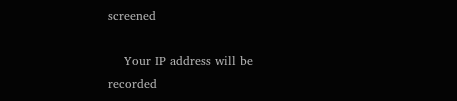screened

    Your IP address will be recorded